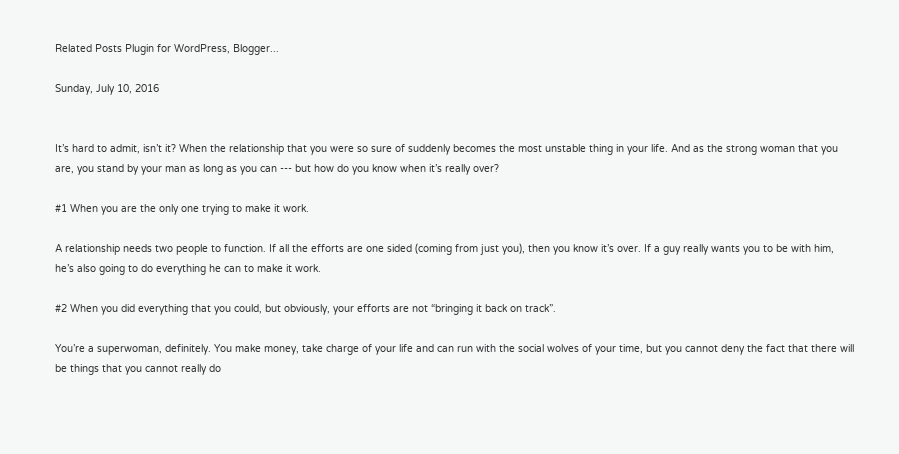Related Posts Plugin for WordPress, Blogger...

Sunday, July 10, 2016


It’s hard to admit, isn’t it? When the relationship that you were so sure of suddenly becomes the most unstable thing in your life. And as the strong woman that you are, you stand by your man as long as you can --- but how do you know when it’s really over?

#1 When you are the only one trying to make it work.

A relationship needs two people to function. If all the efforts are one sided (coming from just you), then you know it’s over. If a guy really wants you to be with him, he’s also going to do everything he can to make it work.

#2 When you did everything that you could, but obviously, your efforts are not “bringing it back on track”.

You’re a superwoman, definitely. You make money, take charge of your life and can run with the social wolves of your time, but you cannot deny the fact that there will be things that you cannot really do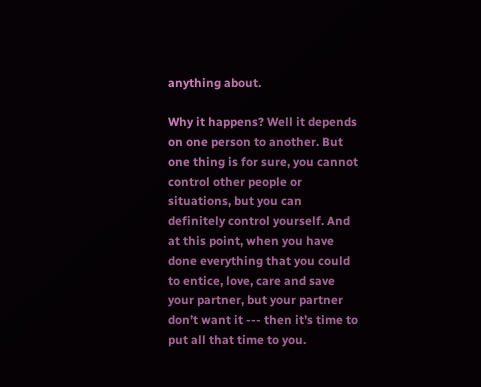anything about.

Why it happens? Well it depends on one person to another. But one thing is for sure, you cannot control other people or situations, but you can definitely control yourself. And at this point, when you have done everything that you could to entice, love, care and save your partner, but your partner don’t want it --- then it’s time to put all that time to you.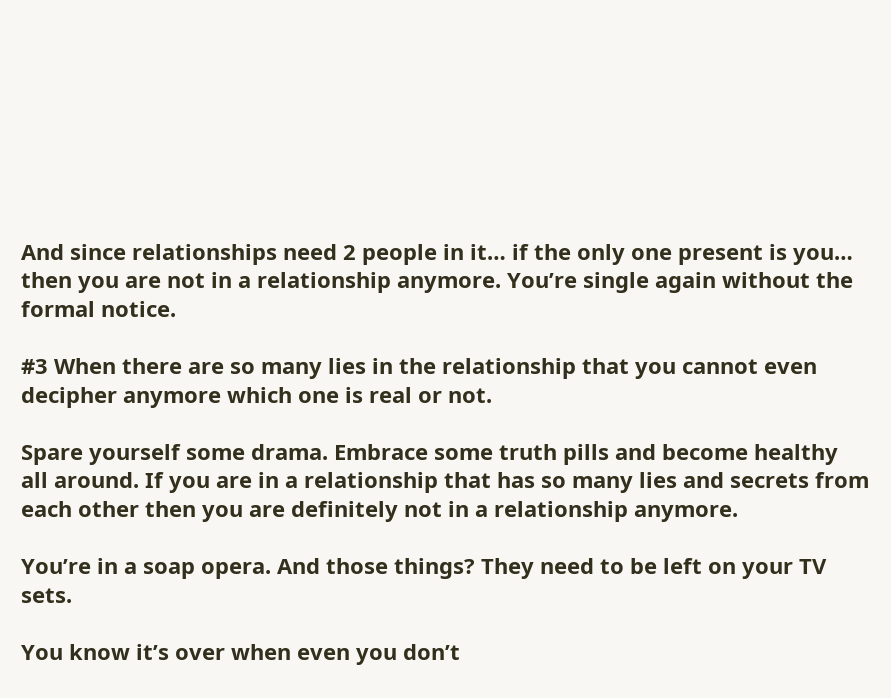And since relationships need 2 people in it… if the only one present is you… then you are not in a relationship anymore. You’re single again without the formal notice.

#3 When there are so many lies in the relationship that you cannot even decipher anymore which one is real or not.

Spare yourself some drama. Embrace some truth pills and become healthy all around. If you are in a relationship that has so many lies and secrets from each other then you are definitely not in a relationship anymore.

You’re in a soap opera. And those things? They need to be left on your TV sets.

You know it’s over when even you don’t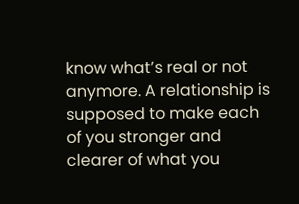know what’s real or not anymore. A relationship is supposed to make each of you stronger and clearer of what you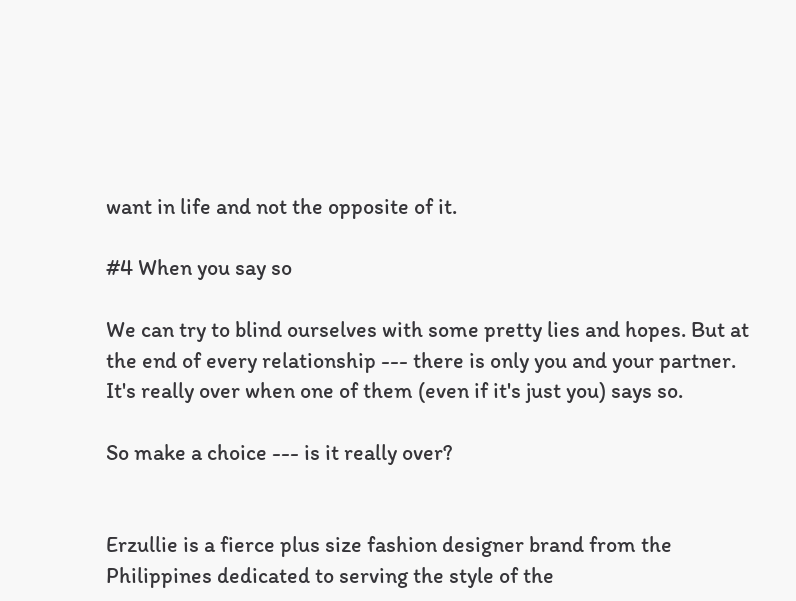want in life and not the opposite of it.

#4 When you say so

We can try to blind ourselves with some pretty lies and hopes. But at the end of every relationship --- there is only you and your partner. It's really over when one of them (even if it's just you) says so.

So make a choice --- is it really over?


Erzullie is a fierce plus size fashion designer brand from the Philippines dedicated to serving the style of the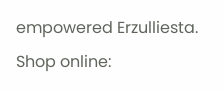empowered Erzulliesta. Shop online: